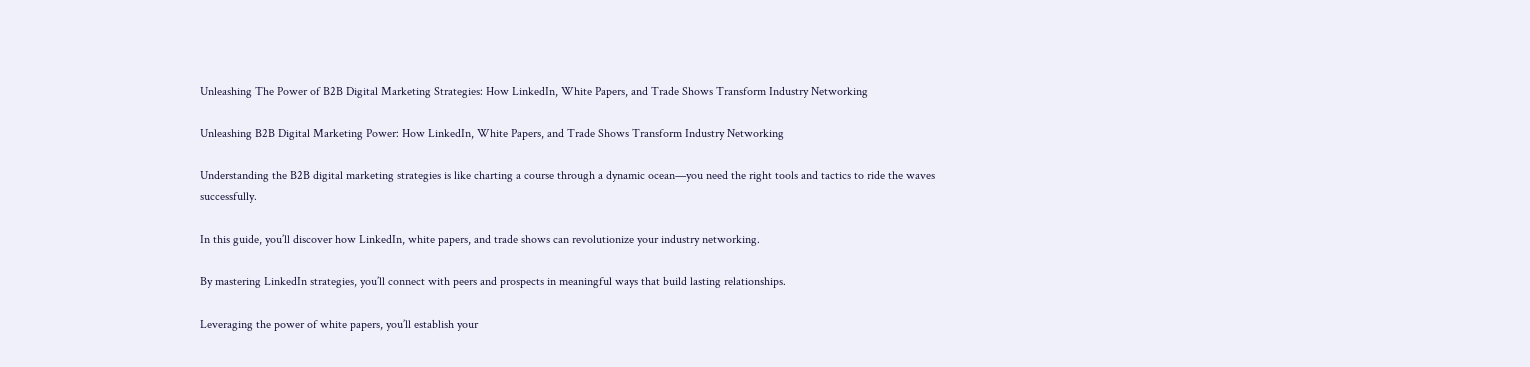Unleashing The Power of B2B Digital Marketing Strategies: How LinkedIn, White Papers, and Trade Shows Transform Industry Networking

Unleashing B2B Digital Marketing Power: How LinkedIn, White Papers, and Trade Shows Transform Industry Networking

Understanding the B2B digital marketing strategies is like charting a course through a dynamic ocean—you need the right tools and tactics to ride the waves successfully.

In this guide, you’ll discover how LinkedIn, white papers, and trade shows can revolutionize your industry networking.

By mastering LinkedIn strategies, you’ll connect with peers and prospects in meaningful ways that build lasting relationships.

Leveraging the power of white papers, you’ll establish your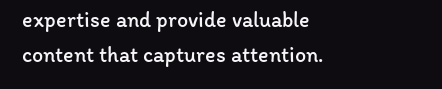expertise and provide valuable content that captures attention.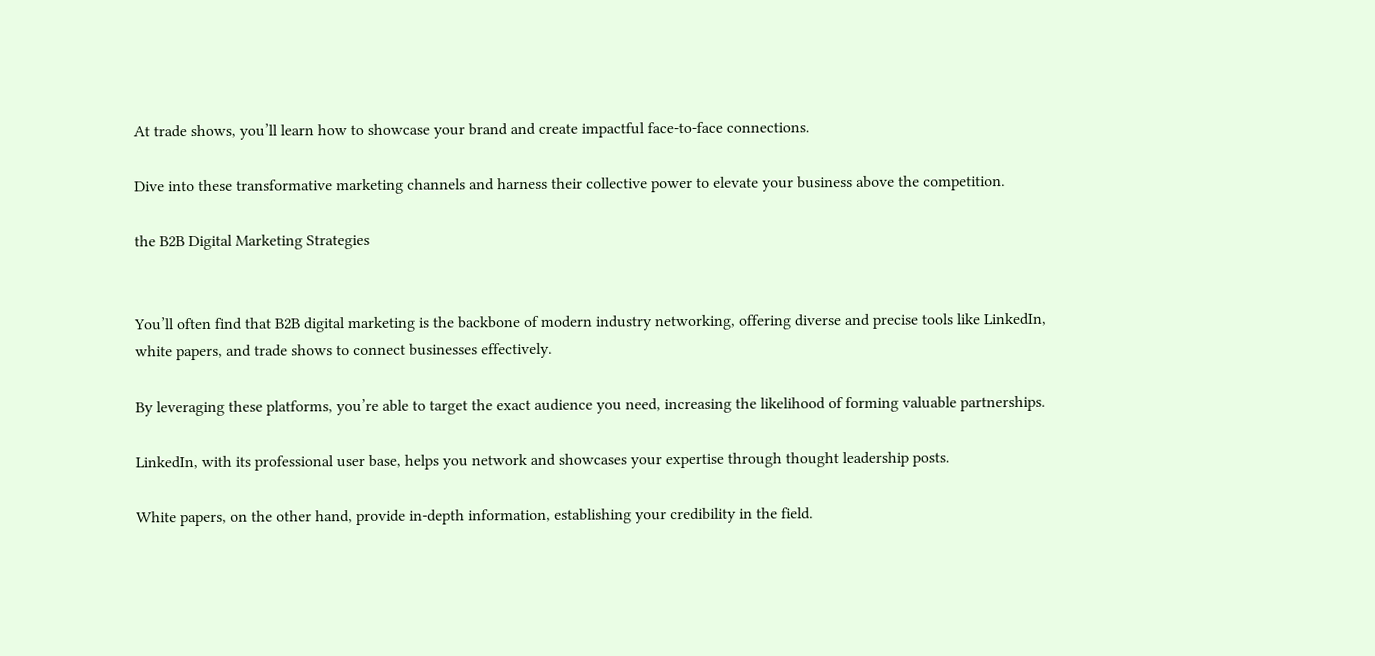At trade shows, you’ll learn how to showcase your brand and create impactful face-to-face connections.

Dive into these transformative marketing channels and harness their collective power to elevate your business above the competition.

the B2B Digital Marketing Strategies


You’ll often find that B2B digital marketing is the backbone of modern industry networking, offering diverse and precise tools like LinkedIn, white papers, and trade shows to connect businesses effectively.

By leveraging these platforms, you’re able to target the exact audience you need, increasing the likelihood of forming valuable partnerships.

LinkedIn, with its professional user base, helps you network and showcases your expertise through thought leadership posts.

White papers, on the other hand, provide in-depth information, establishing your credibility in the field.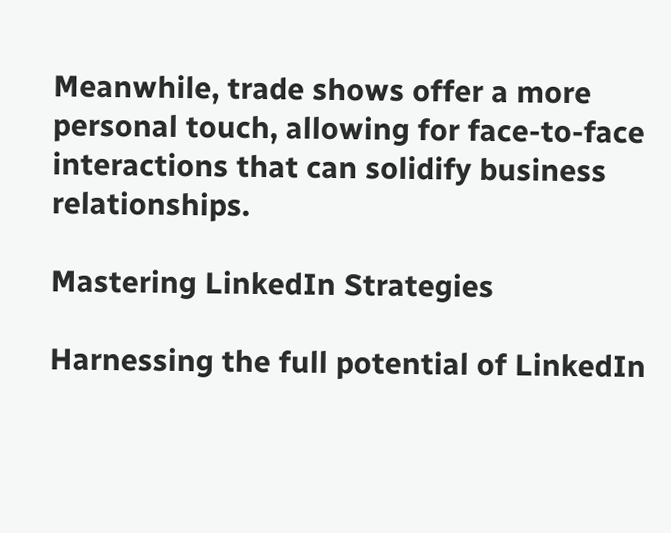Meanwhile, trade shows offer a more personal touch, allowing for face-to-face interactions that can solidify business relationships.

Mastering LinkedIn Strategies

Harnessing the full potential of LinkedIn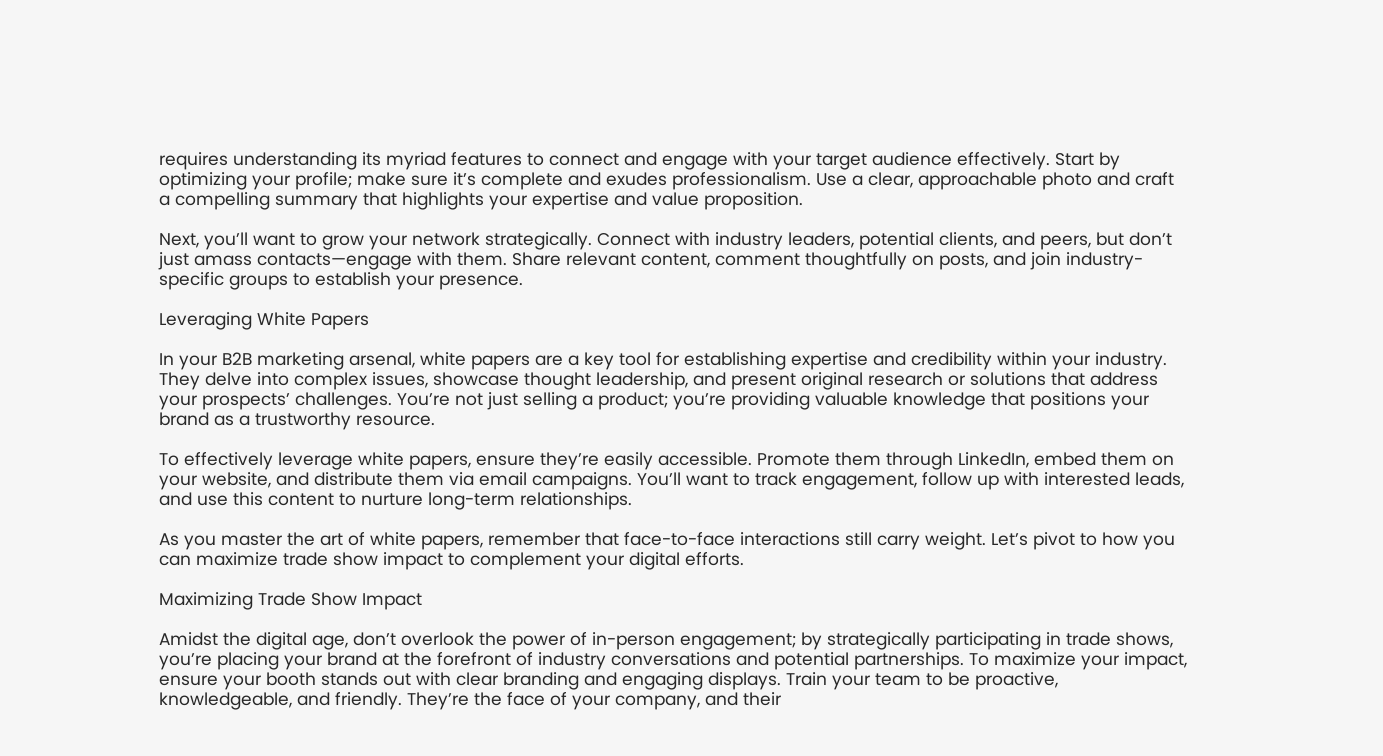requires understanding its myriad features to connect and engage with your target audience effectively. Start by optimizing your profile; make sure it’s complete and exudes professionalism. Use a clear, approachable photo and craft a compelling summary that highlights your expertise and value proposition.

Next, you’ll want to grow your network strategically. Connect with industry leaders, potential clients, and peers, but don’t just amass contacts—engage with them. Share relevant content, comment thoughtfully on posts, and join industry-specific groups to establish your presence.

Leveraging White Papers

In your B2B marketing arsenal, white papers are a key tool for establishing expertise and credibility within your industry. They delve into complex issues, showcase thought leadership, and present original research or solutions that address your prospects’ challenges. You’re not just selling a product; you’re providing valuable knowledge that positions your brand as a trustworthy resource.

To effectively leverage white papers, ensure they’re easily accessible. Promote them through LinkedIn, embed them on your website, and distribute them via email campaigns. You’ll want to track engagement, follow up with interested leads, and use this content to nurture long-term relationships.

As you master the art of white papers, remember that face-to-face interactions still carry weight. Let’s pivot to how you can maximize trade show impact to complement your digital efforts.

Maximizing Trade Show Impact

Amidst the digital age, don’t overlook the power of in-person engagement; by strategically participating in trade shows, you’re placing your brand at the forefront of industry conversations and potential partnerships. To maximize your impact, ensure your booth stands out with clear branding and engaging displays. Train your team to be proactive, knowledgeable, and friendly. They’re the face of your company, and their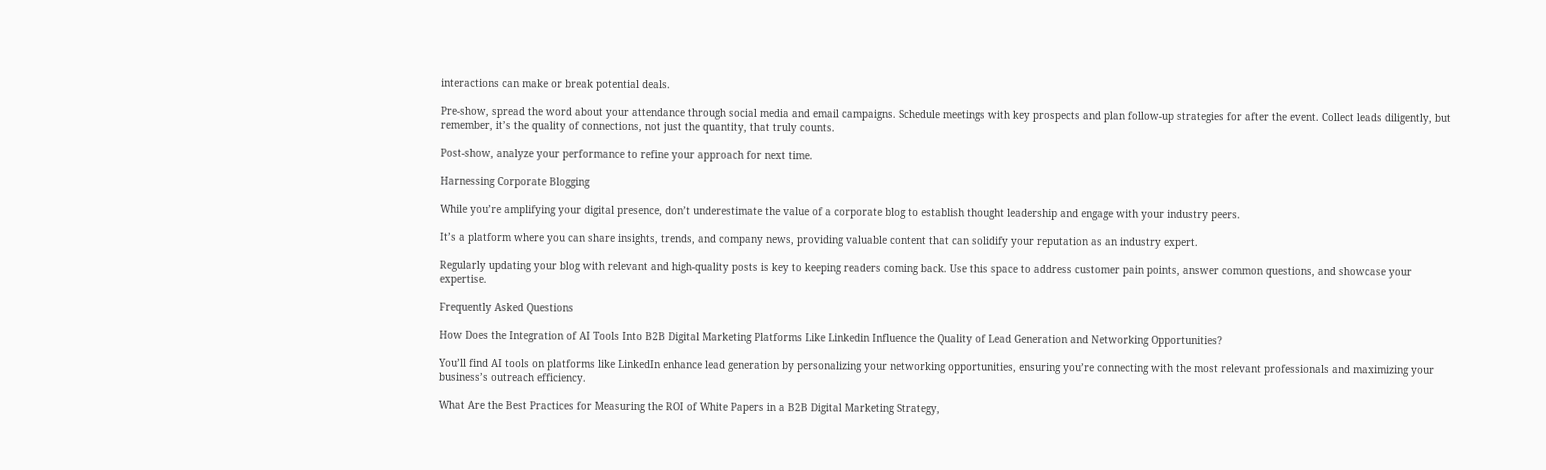interactions can make or break potential deals.

Pre-show, spread the word about your attendance through social media and email campaigns. Schedule meetings with key prospects and plan follow-up strategies for after the event. Collect leads diligently, but remember, it’s the quality of connections, not just the quantity, that truly counts.

Post-show, analyze your performance to refine your approach for next time.

Harnessing Corporate Blogging

While you’re amplifying your digital presence, don’t underestimate the value of a corporate blog to establish thought leadership and engage with your industry peers.

It’s a platform where you can share insights, trends, and company news, providing valuable content that can solidify your reputation as an industry expert.

Regularly updating your blog with relevant and high-quality posts is key to keeping readers coming back. Use this space to address customer pain points, answer common questions, and showcase your expertise.

Frequently Asked Questions

How Does the Integration of AI Tools Into B2B Digital Marketing Platforms Like Linkedin Influence the Quality of Lead Generation and Networking Opportunities?

You’ll find AI tools on platforms like LinkedIn enhance lead generation by personalizing your networking opportunities, ensuring you’re connecting with the most relevant professionals and maximizing your business’s outreach efficiency.

What Are the Best Practices for Measuring the ROI of White Papers in a B2B Digital Marketing Strategy,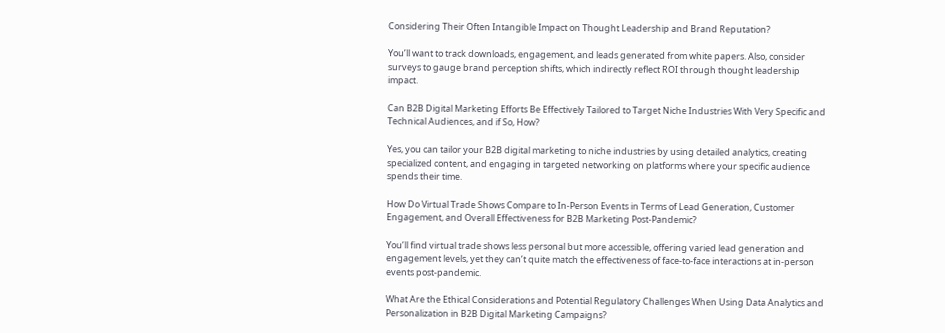Considering Their Often Intangible Impact on Thought Leadership and Brand Reputation?

You’ll want to track downloads, engagement, and leads generated from white papers. Also, consider surveys to gauge brand perception shifts, which indirectly reflect ROI through thought leadership impact.

Can B2B Digital Marketing Efforts Be Effectively Tailored to Target Niche Industries With Very Specific and Technical Audiences, and if So, How?

Yes, you can tailor your B2B digital marketing to niche industries by using detailed analytics, creating specialized content, and engaging in targeted networking on platforms where your specific audience spends their time.

How Do Virtual Trade Shows Compare to In-Person Events in Terms of Lead Generation, Customer Engagement, and Overall Effectiveness for B2B Marketing Post-Pandemic?

You’ll find virtual trade shows less personal but more accessible, offering varied lead generation and engagement levels, yet they can’t quite match the effectiveness of face-to-face interactions at in-person events post-pandemic.

What Are the Ethical Considerations and Potential Regulatory Challenges When Using Data Analytics and Personalization in B2B Digital Marketing Campaigns?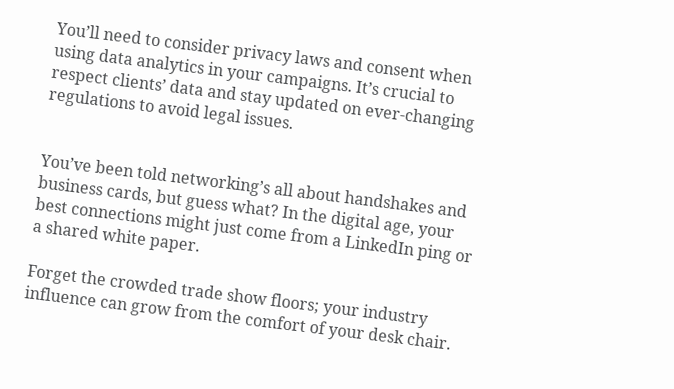You’ll need to consider privacy laws and consent when using data analytics in your campaigns. It’s crucial to respect clients’ data and stay updated on ever-changing regulations to avoid legal issues.


You’ve been told networking’s all about handshakes and business cards, but guess what? In the digital age, your best connections might just come from a LinkedIn ping or a shared white paper.

Forget the crowded trade show floors; your industry influence can grow from the comfort of your desk chair.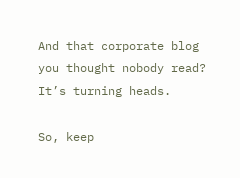And that corporate blog you thought nobody read? It’s turning heads.

So, keep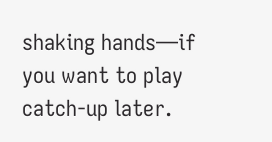shaking hands—if you want to play catch-up later.